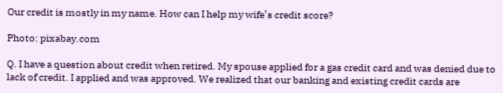Our credit is mostly in my name. How can I help my wife’s credit score?

Photo: pixabay.com

Q. I have a question about credit when retired. My spouse applied for a gas credit card and was denied due to lack of credit. I applied and was approved. We realized that our banking and existing credit cards are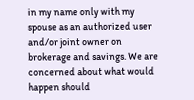in my name only with my spouse as an authorized user and/or joint owner on brokerage and savings. We are concerned about what would happen should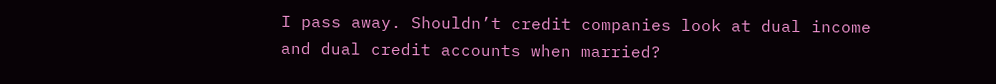I pass away. Shouldn’t credit companies look at dual income and dual credit accounts when married?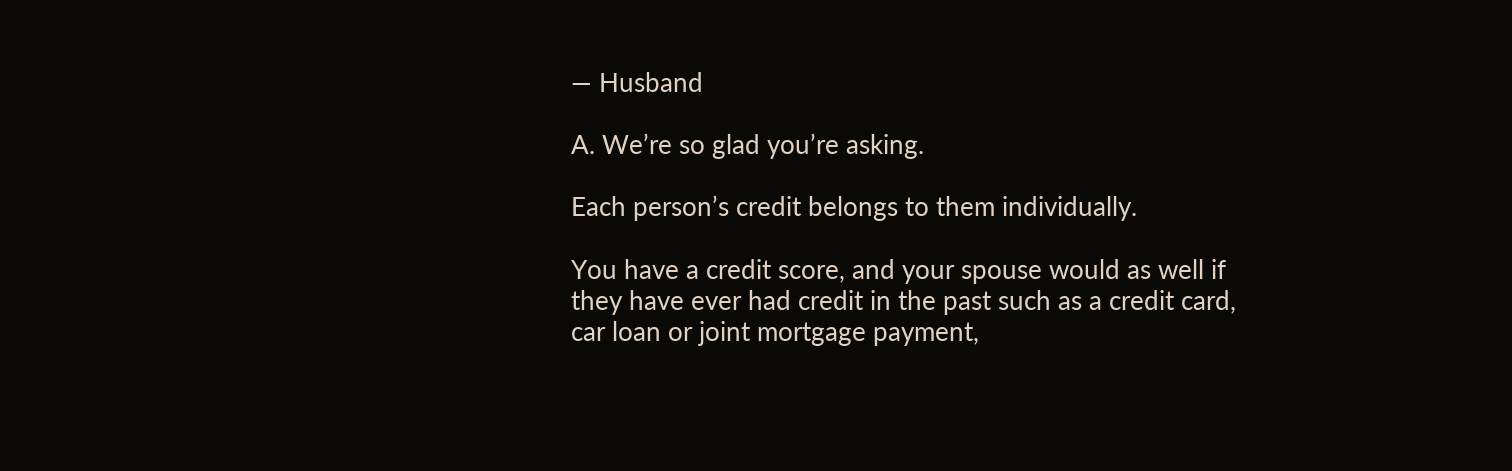— Husband

A. We’re so glad you’re asking.

Each person’s credit belongs to them individually.

You have a credit score, and your spouse would as well if they have ever had credit in the past such as a credit card, car loan or joint mortgage payment,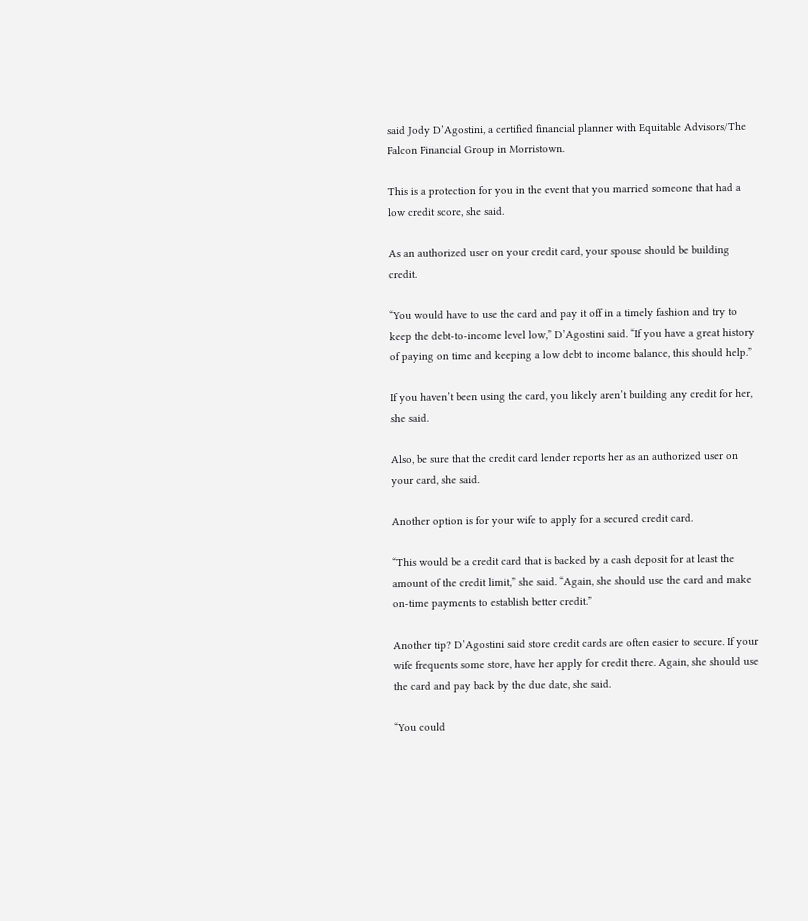said Jody D’Agostini, a certified financial planner with Equitable Advisors/The Falcon Financial Group in Morristown.

This is a protection for you in the event that you married someone that had a low credit score, she said.

As an authorized user on your credit card, your spouse should be building credit.

“You would have to use the card and pay it off in a timely fashion and try to keep the debt-to-income level low,” D’Agostini said. “If you have a great history of paying on time and keeping a low debt to income balance, this should help.”

If you haven’t been using the card, you likely aren’t building any credit for her, she said.

Also, be sure that the credit card lender reports her as an authorized user on your card, she said.

Another option is for your wife to apply for a secured credit card.

“This would be a credit card that is backed by a cash deposit for at least the amount of the credit limit,” she said. “Again, she should use the card and make on-time payments to establish better credit.”

Another tip? D’Agostini said store credit cards are often easier to secure. If your wife frequents some store, have her apply for credit there. Again, she should use the card and pay back by the due date, she said.

“You could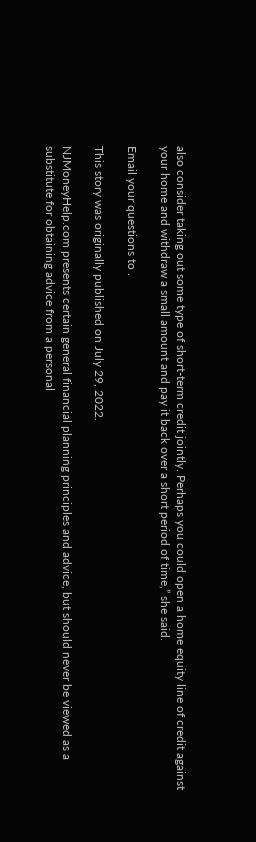also consider taking out some type of short-term credit jointly. Perhaps you could open a home equity line of credit against your home and withdraw a small amount and pay it back over a short period of time,” she said.

Email your questions to .

This story was originally published on July 29, 2022.

NJMoneyHelp.com presents certain general financial planning principles and advice, but should never be viewed as a substitute for obtaining advice from a personal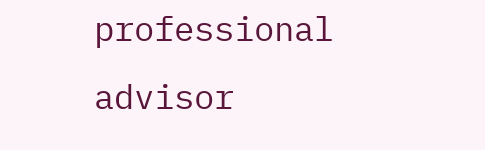professional advisor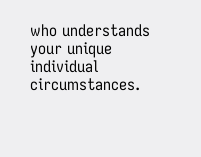who understands your unique individual circumstances.